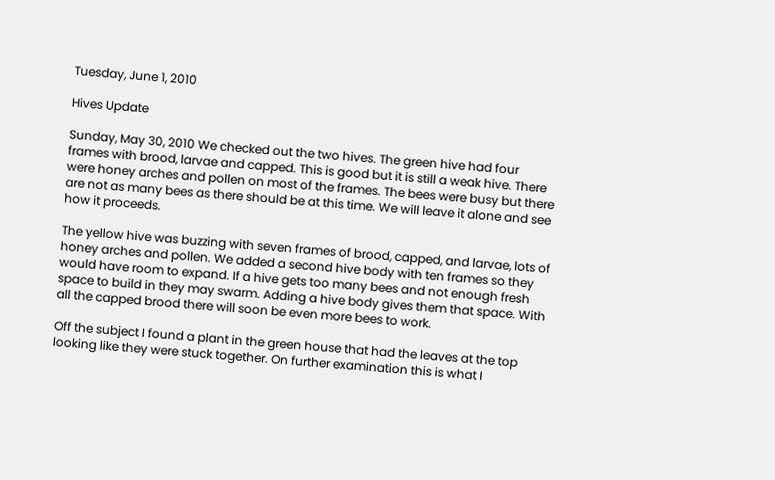Tuesday, June 1, 2010

Hives Update

Sunday, May 30, 2010 We checked out the two hives. The green hive had four frames with brood, larvae and capped. This is good but it is still a weak hive. There were honey arches and pollen on most of the frames. The bees were busy but there are not as many bees as there should be at this time. We will leave it alone and see how it proceeds.

The yellow hive was buzzing with seven frames of brood, capped, and larvae, lots of honey arches and pollen. We added a second hive body with ten frames so they would have room to expand. If a hive gets too many bees and not enough fresh space to build in they may swarm. Adding a hive body gives them that space. With all the capped brood there will soon be even more bees to work.

Off the subject I found a plant in the green house that had the leaves at the top looking like they were stuck together. On further examination this is what I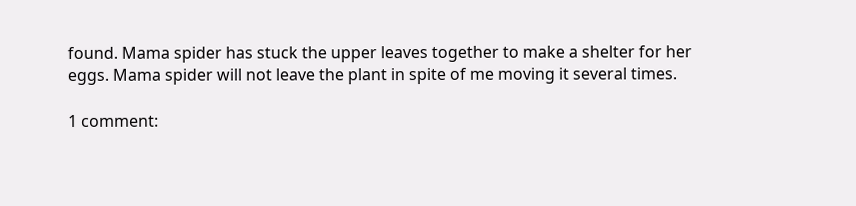found. Mama spider has stuck the upper leaves together to make a shelter for her eggs. Mama spider will not leave the plant in spite of me moving it several times.

1 comment: